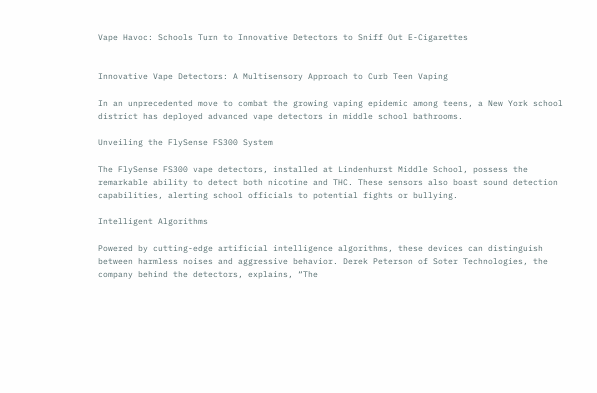Vape Havoc: Schools Turn to Innovative Detectors to Sniff Out E-Cigarettes


Innovative Vape Detectors: A Multisensory Approach to Curb Teen Vaping

In an unprecedented move to combat the growing vaping epidemic among teens, a New York school district has deployed advanced vape detectors in middle school bathrooms.

Unveiling the FlySense FS300 System

The FlySense FS300 vape detectors, installed at Lindenhurst Middle School, possess the remarkable ability to detect both nicotine and THC. These sensors also boast sound detection capabilities, alerting school officials to potential fights or bullying.

Intelligent Algorithms

Powered by cutting-edge artificial intelligence algorithms, these devices can distinguish between harmless noises and aggressive behavior. Derek Peterson of Soter Technologies, the company behind the detectors, explains, “The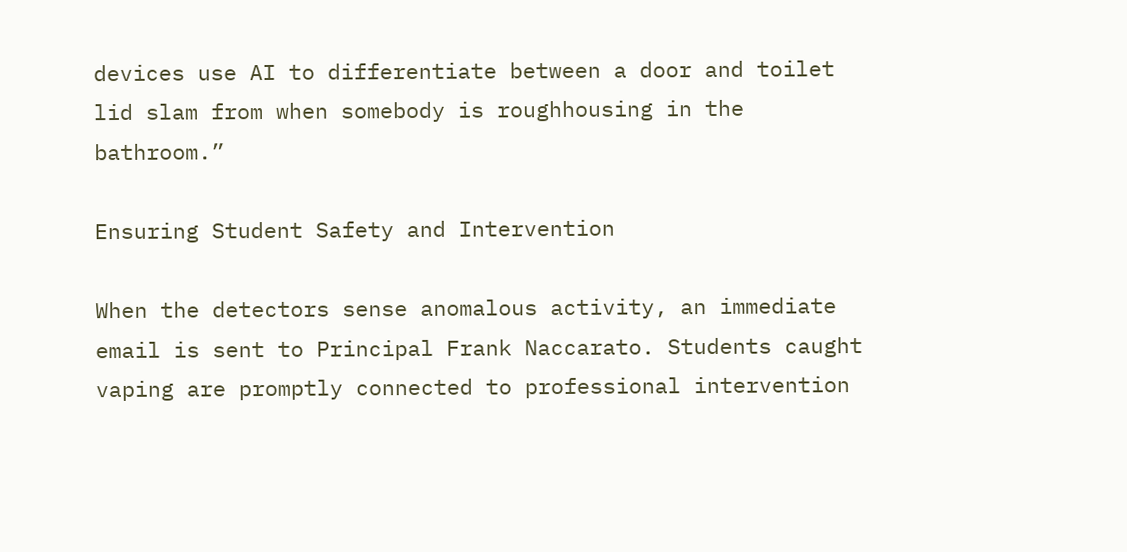devices use AI to differentiate between a door and toilet lid slam from when somebody is roughhousing in the bathroom.”

Ensuring Student Safety and Intervention

When the detectors sense anomalous activity, an immediate email is sent to Principal Frank Naccarato. Students caught vaping are promptly connected to professional intervention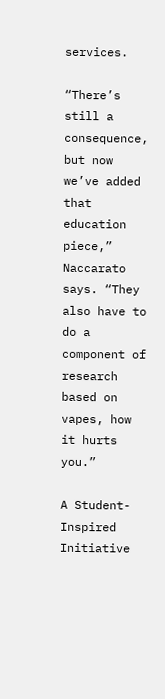services.

“There’s still a consequence, but now we’ve added that education piece,” Naccarato says. “They also have to do a component of research based on vapes, how it hurts you.”

A Student-Inspired Initiative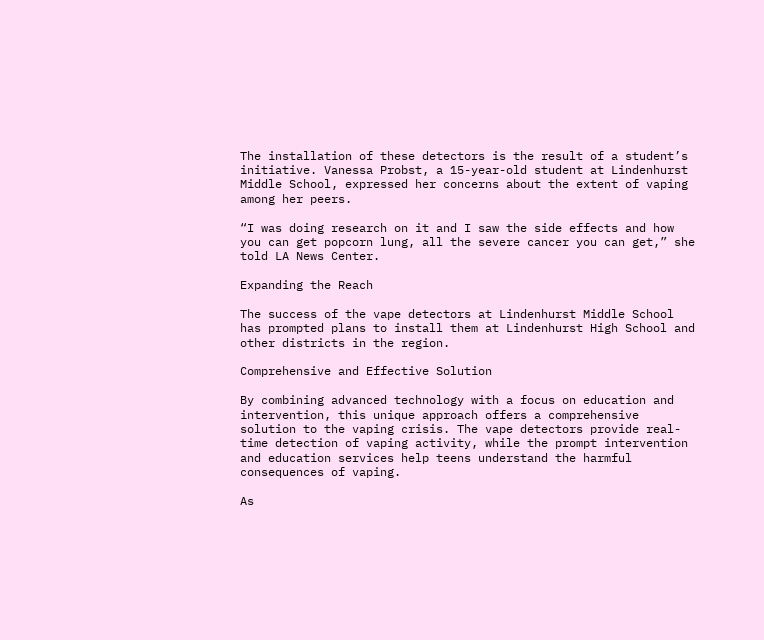The installation of these detectors is the result of a student’s initiative. Vanessa Probst, a 15-year-old student at Lindenhurst Middle School, expressed her concerns about the extent of vaping among her peers.

“I was doing research on it and I saw the side effects and how you can get popcorn lung, all the severe cancer you can get,” she told LA News Center.

Expanding the Reach

The success of the vape detectors at Lindenhurst Middle School has prompted plans to install them at Lindenhurst High School and other districts in the region.

Comprehensive and Effective Solution

By combining advanced technology with a focus on education and intervention, this unique approach offers a comprehensive solution to the vaping crisis. The vape detectors provide real-time detection of vaping activity, while the prompt intervention and education services help teens understand the harmful consequences of vaping.

As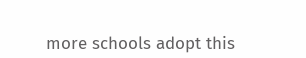more schools adopt this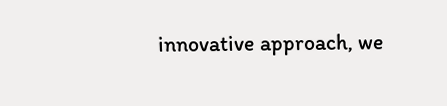innovative approach, we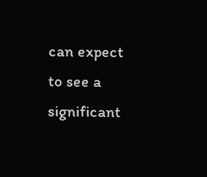can expect to see a significant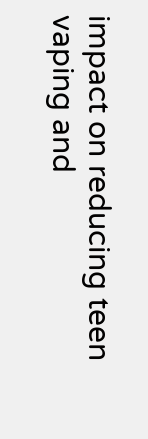impact on reducing teen vaping and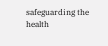safeguarding the health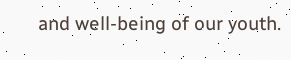and well-being of our youth.